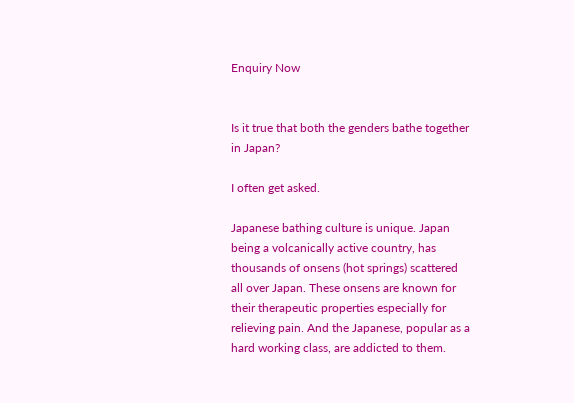Enquiry Now


Is it true that both the genders bathe together in Japan?

I often get asked.

Japanese bathing culture is unique. Japan being a volcanically active country, has thousands of onsens (hot springs) scattered all over Japan. These onsens are known for their therapeutic properties especially for relieving pain. And the Japanese, popular as a hard working class, are addicted to them.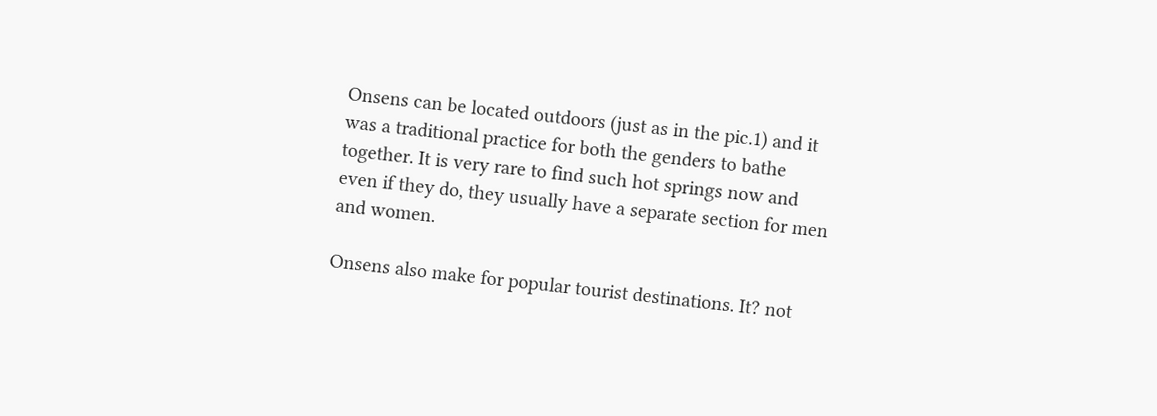Onsens can be located outdoors (just as in the pic.1) and it was a traditional practice for both the genders to bathe together. It is very rare to find such hot springs now and even if they do, they usually have a separate section for men and women.

Onsens also make for popular tourist destinations. It? not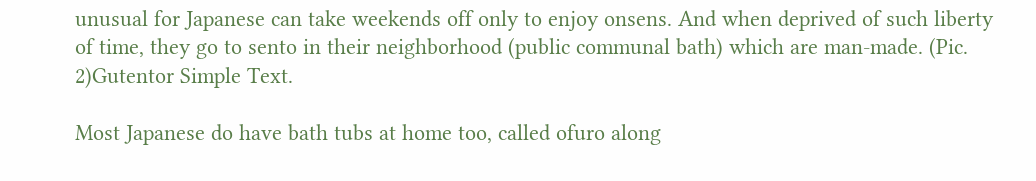unusual for Japanese can take weekends off only to enjoy onsens. And when deprived of such liberty of time, they go to sento in their neighborhood (public communal bath) which are man-made. (Pic. 2)Gutentor Simple Text.

Most Japanese do have bath tubs at home too, called ofuro along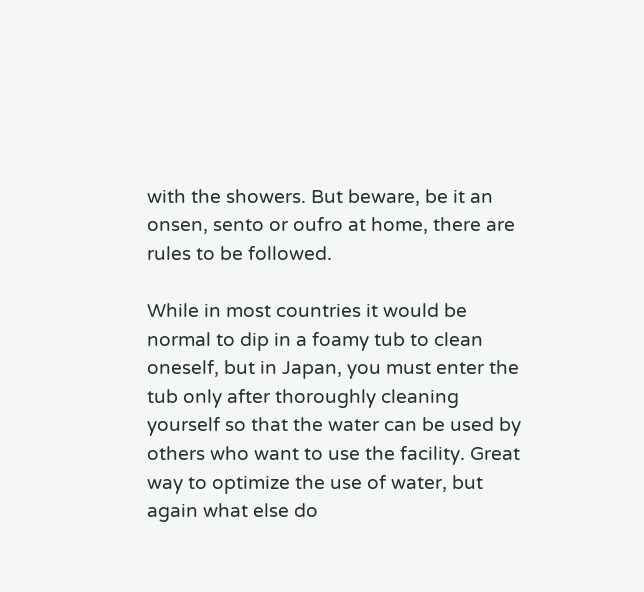with the showers. But beware, be it an onsen, sento or oufro at home, there are rules to be followed.

While in most countries it would be normal to dip in a foamy tub to clean oneself, but in Japan, you must enter the tub only after thoroughly cleaning yourself so that the water can be used by others who want to use the facility. Great way to optimize the use of water, but again what else do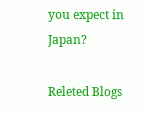you expect in Japan?

Releted Blogs